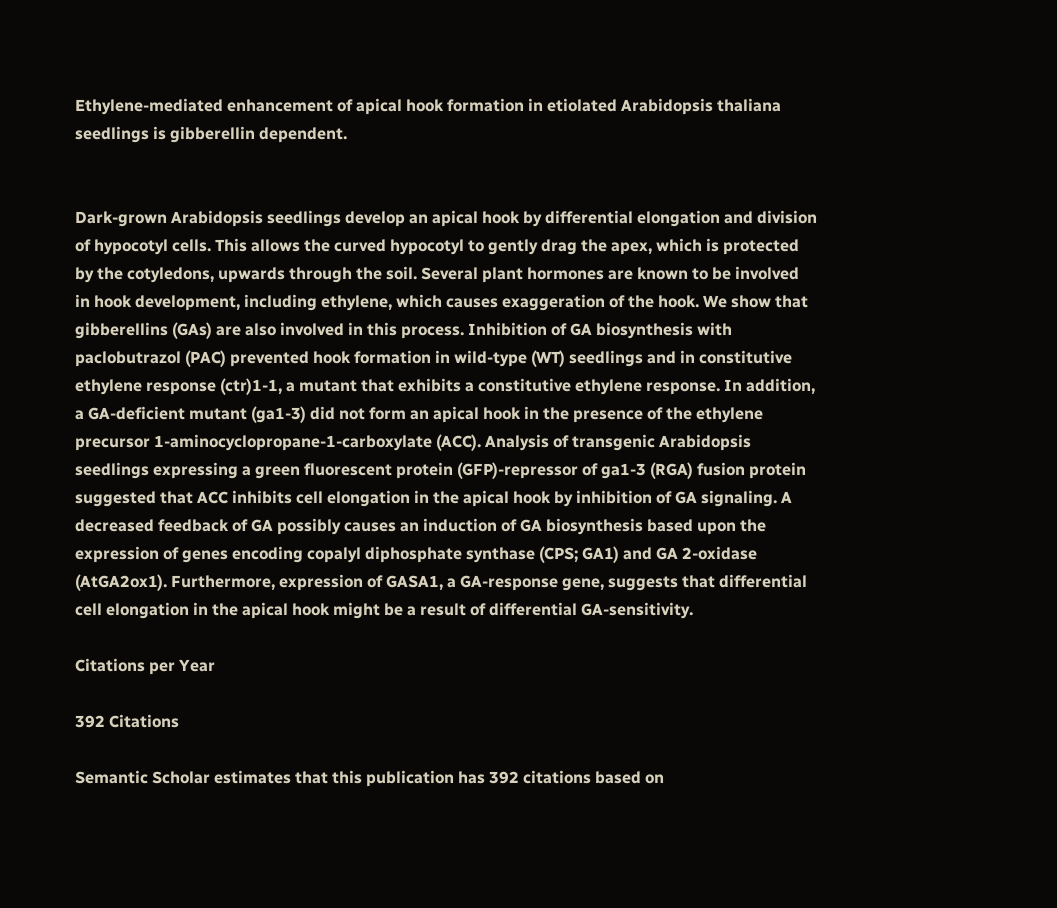Ethylene-mediated enhancement of apical hook formation in etiolated Arabidopsis thaliana seedlings is gibberellin dependent.


Dark-grown Arabidopsis seedlings develop an apical hook by differential elongation and division of hypocotyl cells. This allows the curved hypocotyl to gently drag the apex, which is protected by the cotyledons, upwards through the soil. Several plant hormones are known to be involved in hook development, including ethylene, which causes exaggeration of the hook. We show that gibberellins (GAs) are also involved in this process. Inhibition of GA biosynthesis with paclobutrazol (PAC) prevented hook formation in wild-type (WT) seedlings and in constitutive ethylene response (ctr)1-1, a mutant that exhibits a constitutive ethylene response. In addition, a GA-deficient mutant (ga1-3) did not form an apical hook in the presence of the ethylene precursor 1-aminocyclopropane-1-carboxylate (ACC). Analysis of transgenic Arabidopsis seedlings expressing a green fluorescent protein (GFP)-repressor of ga1-3 (RGA) fusion protein suggested that ACC inhibits cell elongation in the apical hook by inhibition of GA signaling. A decreased feedback of GA possibly causes an induction of GA biosynthesis based upon the expression of genes encoding copalyl diphosphate synthase (CPS; GA1) and GA 2-oxidase (AtGA2ox1). Furthermore, expression of GASA1, a GA-response gene, suggests that differential cell elongation in the apical hook might be a result of differential GA-sensitivity.

Citations per Year

392 Citations

Semantic Scholar estimates that this publication has 392 citations based on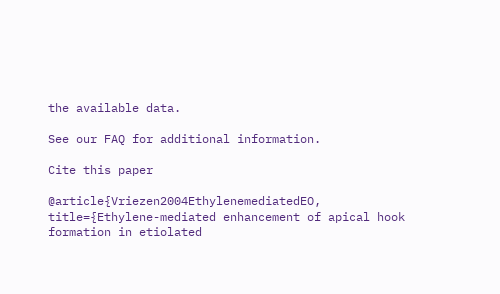the available data.

See our FAQ for additional information.

Cite this paper

@article{Vriezen2004EthylenemediatedEO, title={Ethylene-mediated enhancement of apical hook formation in etiolated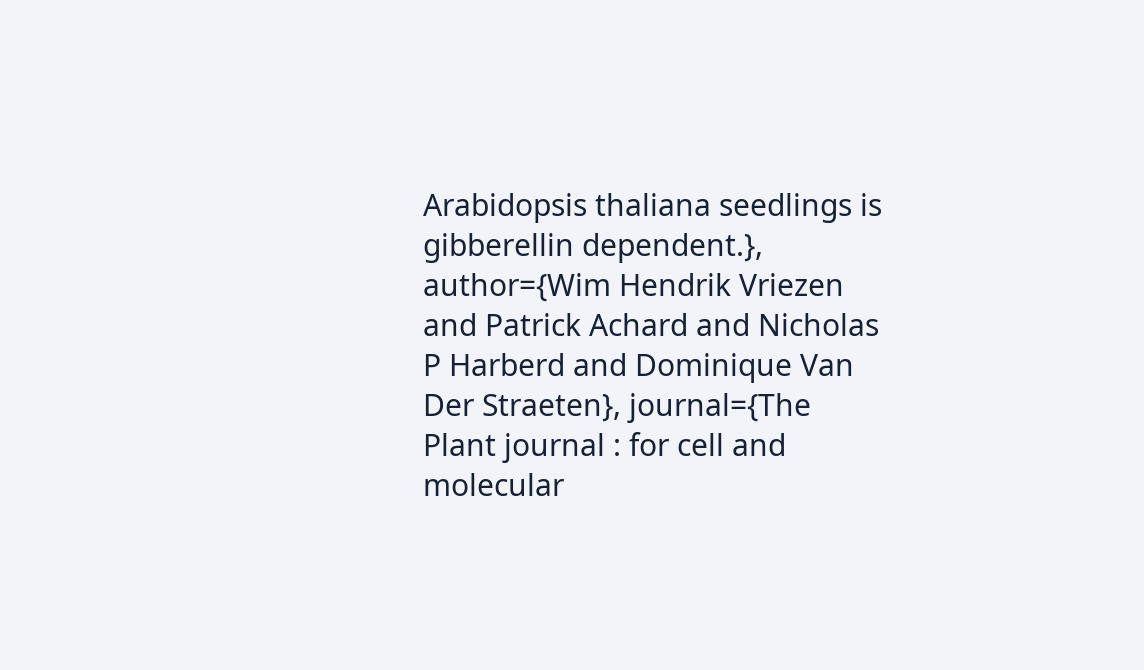Arabidopsis thaliana seedlings is gibberellin dependent.}, author={Wim Hendrik Vriezen and Patrick Achard and Nicholas P Harberd and Dominique Van Der Straeten}, journal={The Plant journal : for cell and molecular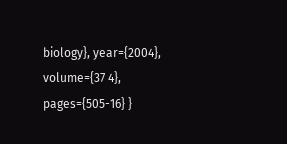biology}, year={2004}, volume={37 4}, pages={505-16} }